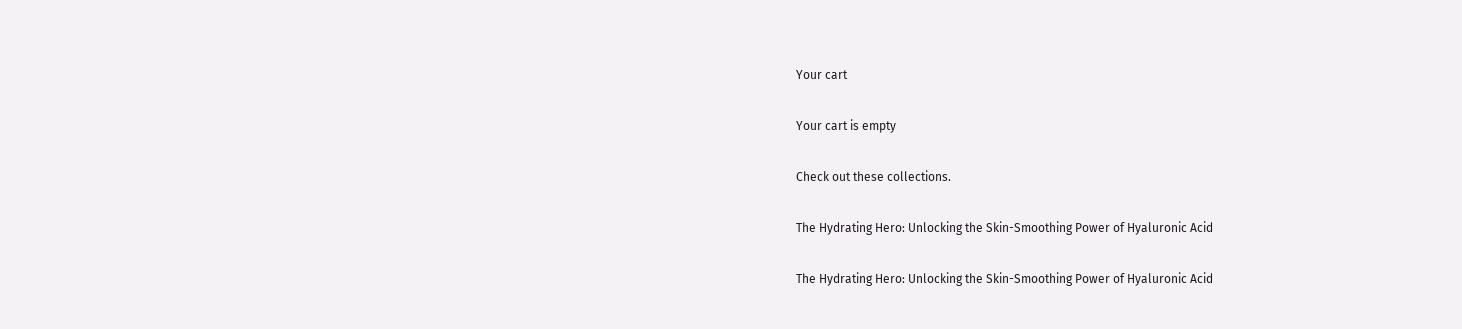Your cart

Your cart is empty

Check out these collections.

The Hydrating Hero: Unlocking the Skin-Smoothing Power of Hyaluronic Acid

The Hydrating Hero: Unlocking the Skin-Smoothing Power of Hyaluronic Acid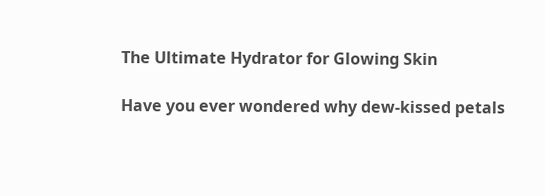The Ultimate Hydrator for Glowing Skin

Have you ever wondered why dew-kissed petals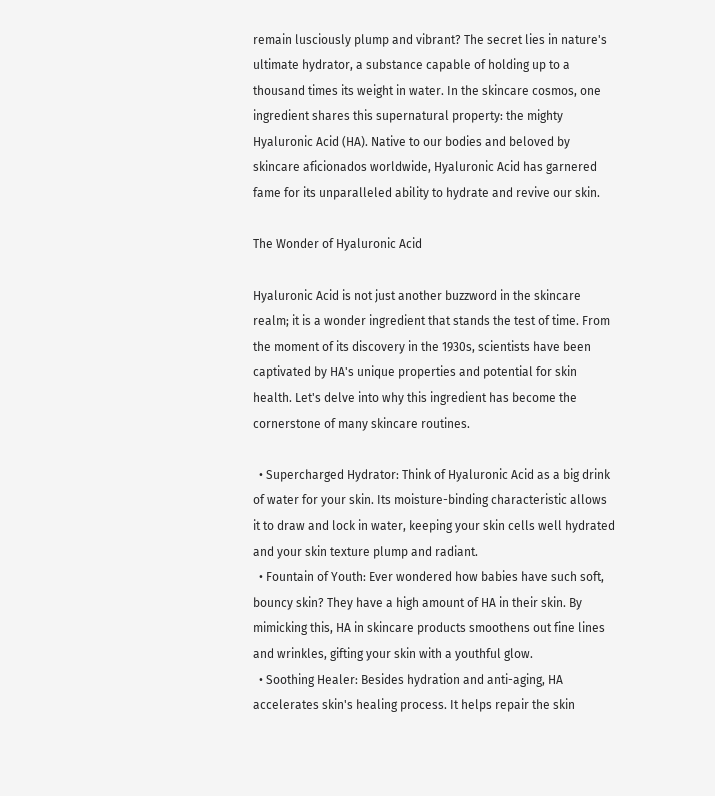remain lusciously plump and vibrant? The secret lies in nature's ultimate hydrator, a substance capable of holding up to a thousand times its weight in water. In the skincare cosmos, one ingredient shares this supernatural property: the mighty Hyaluronic Acid (HA). Native to our bodies and beloved by skincare aficionados worldwide, Hyaluronic Acid has garnered fame for its unparalleled ability to hydrate and revive our skin.

The Wonder of Hyaluronic Acid

Hyaluronic Acid is not just another buzzword in the skincare realm; it is a wonder ingredient that stands the test of time. From the moment of its discovery in the 1930s, scientists have been captivated by HA's unique properties and potential for skin health. Let's delve into why this ingredient has become the cornerstone of many skincare routines.

  • Supercharged Hydrator: Think of Hyaluronic Acid as a big drink of water for your skin. Its moisture-binding characteristic allows it to draw and lock in water, keeping your skin cells well hydrated and your skin texture plump and radiant.
  • Fountain of Youth: Ever wondered how babies have such soft, bouncy skin? They have a high amount of HA in their skin. By mimicking this, HA in skincare products smoothens out fine lines and wrinkles, gifting your skin with a youthful glow.
  • Soothing Healer: Besides hydration and anti-aging, HA accelerates skin's healing process. It helps repair the skin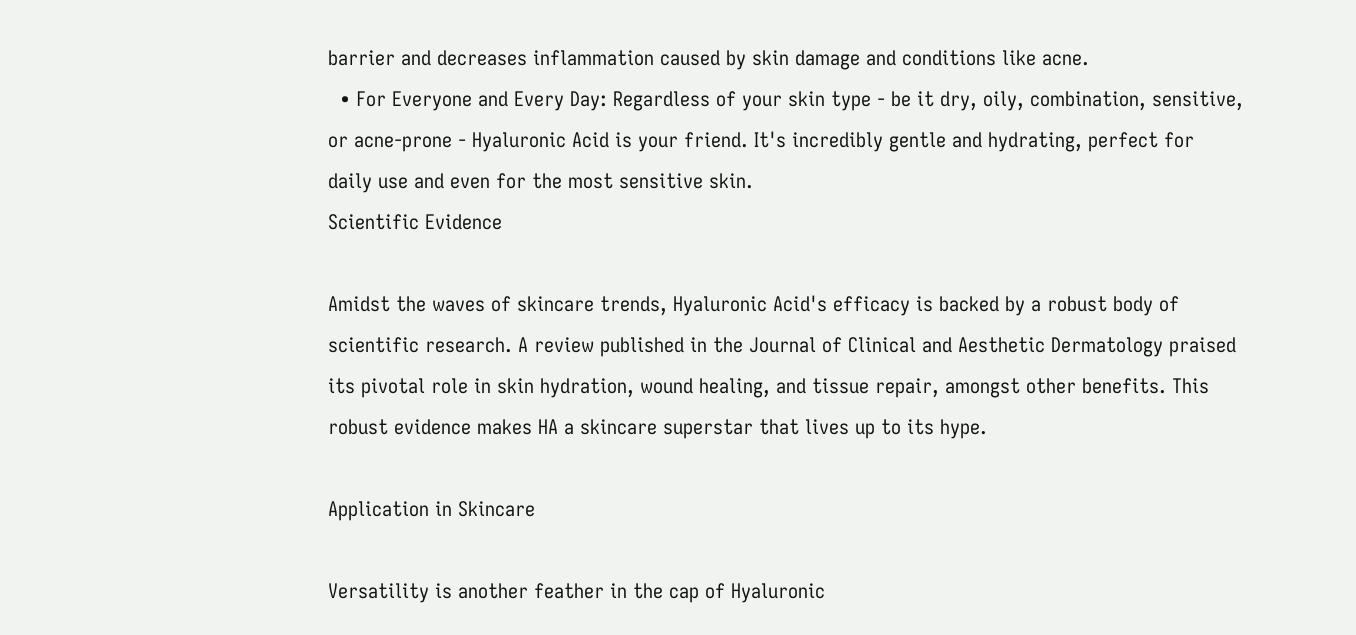barrier and decreases inflammation caused by skin damage and conditions like acne.
  • For Everyone and Every Day: Regardless of your skin type - be it dry, oily, combination, sensitive, or acne-prone - Hyaluronic Acid is your friend. It's incredibly gentle and hydrating, perfect for daily use and even for the most sensitive skin.
Scientific Evidence

Amidst the waves of skincare trends, Hyaluronic Acid's efficacy is backed by a robust body of scientific research. A review published in the Journal of Clinical and Aesthetic Dermatology praised its pivotal role in skin hydration, wound healing, and tissue repair, amongst other benefits. This robust evidence makes HA a skincare superstar that lives up to its hype.

Application in Skincare

Versatility is another feather in the cap of Hyaluronic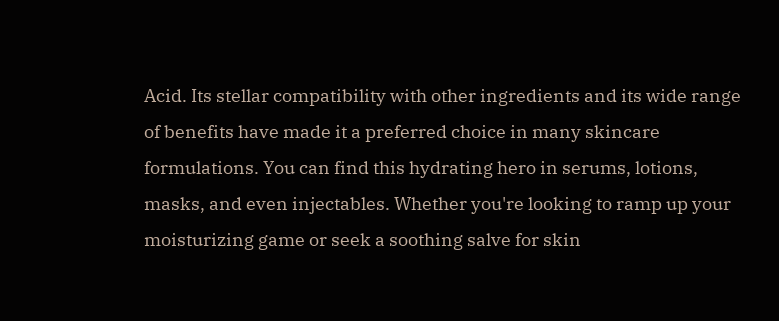Acid. Its stellar compatibility with other ingredients and its wide range of benefits have made it a preferred choice in many skincare formulations. You can find this hydrating hero in serums, lotions, masks, and even injectables. Whether you're looking to ramp up your moisturizing game or seek a soothing salve for skin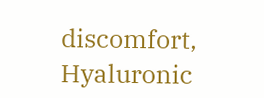discomfort, Hyaluronic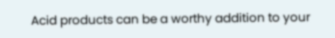Acid products can be a worthy addition to your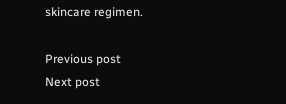skincare regimen.

Previous post
Next post